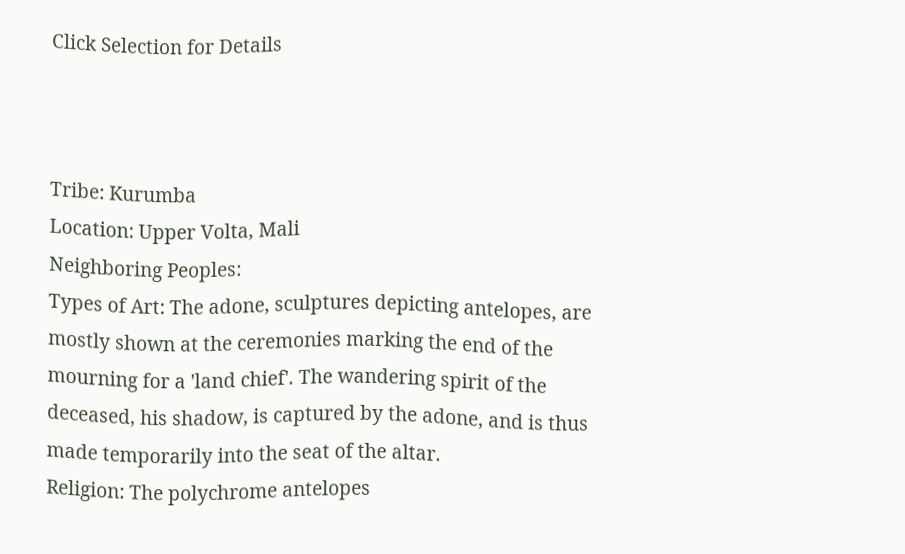Click Selection for Details



Tribe: Kurumba
Location: Upper Volta, Mali
Neighboring Peoples:
Types of Art: The adone, sculptures depicting antelopes, are mostly shown at the ceremonies marking the end of the mourning for a 'land chief'. The wandering spirit of the deceased, his shadow, is captured by the adone, and is thus made temporarily into the seat of the altar.
Religion: The polychrome antelopes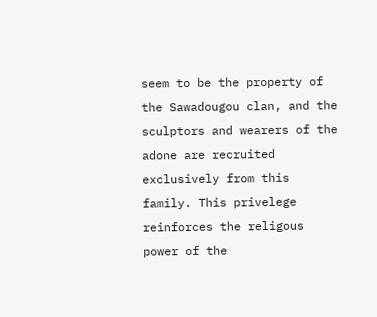seem to be the property of the Sawadougou clan, and the sculptors and wearers of the adone are recruited exclusively from this family. This privelege reinforces the religous power of the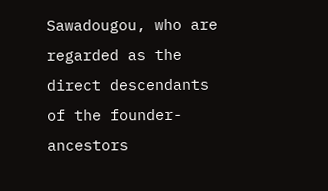Sawadougou, who are regarded as the direct descendants of the founder-ancestors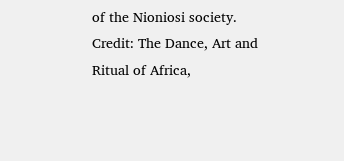of the Nioniosi society.
Credit: The Dance, Art and Ritual of Africa,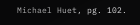Michael Huet, pg. 102.